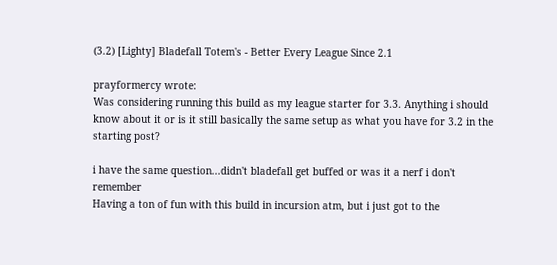(3.2) [Lighty] Bladefall Totem's - Better Every League Since 2.1

prayformercy wrote:
Was considering running this build as my league starter for 3.3. Anything i should know about it or is it still basically the same setup as what you have for 3.2 in the starting post?

i have the same question...didn't bladefall get buffed or was it a nerf i don't remember
Having a ton of fun with this build in incursion atm, but i just got to the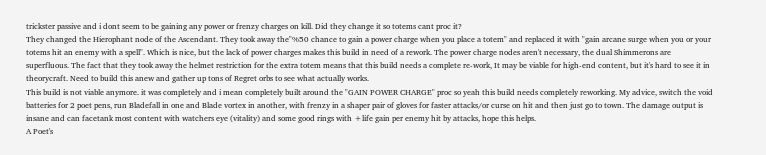trickster passive and i dont seem to be gaining any power or frenzy charges on kill. Did they change it so totems cant proc it?
They changed the Hierophant node of the Ascendant. They took away the"%50 chance to gain a power charge when you place a totem" and replaced it with "gain arcane surge when you or your totems hit an enemy with a spell". Which is nice, but the lack of power charges makes this build in need of a rework. The power charge nodes aren't necessary, the dual Shimmerons are superfluous. The fact that they took away the helmet restriction for the extra totem means that this build needs a complete re-work, It may be viable for high-end content, but it's hard to see it in theorycraft. Need to build this anew and gather up tons of Regret orbs to see what actually works.
This build is not viable anymore. it was completely and i mean completely built around the "GAIN POWER CHARGE" proc so yeah this build needs completely reworking. My advice, switch the void batteries for 2 poet pens, run Bladefall in one and Blade vortex in another, with frenzy in a shaper pair of gloves for faster attacks/or curse on hit and then just go to town. The damage output is insane and can facetank most content with watchers eye (vitality) and some good rings with +life gain per enemy hit by attacks, hope this helps.
A Poet's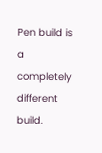Pen build is a completely different build.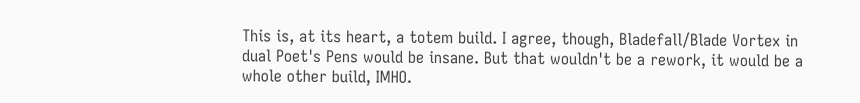This is, at its heart, a totem build. I agree, though, Bladefall/Blade Vortex in dual Poet's Pens would be insane. But that wouldn't be a rework, it would be a whole other build, IMHO.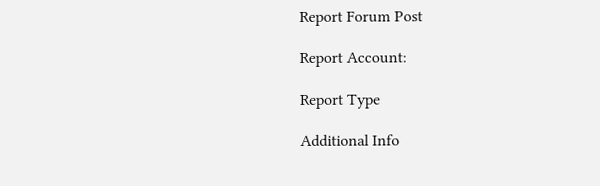Report Forum Post

Report Account:

Report Type

Additional Info